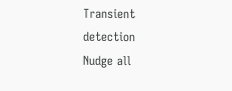Transient detection
Nudge all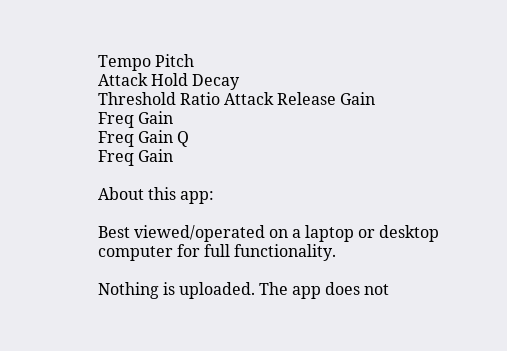Tempo Pitch
Attack Hold Decay
Threshold Ratio Attack Release Gain
Freq Gain
Freq Gain Q
Freq Gain

About this app:

Best viewed/operated on a laptop or desktop computer for full functionality.

Nothing is uploaded. The app does not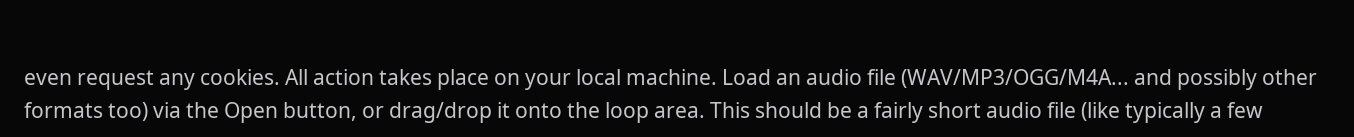even request any cookies. All action takes place on your local machine. Load an audio file (WAV/MP3/OGG/M4A... and possibly other formats too) via the Open button, or drag/drop it onto the loop area. This should be a fairly short audio file (like typically a few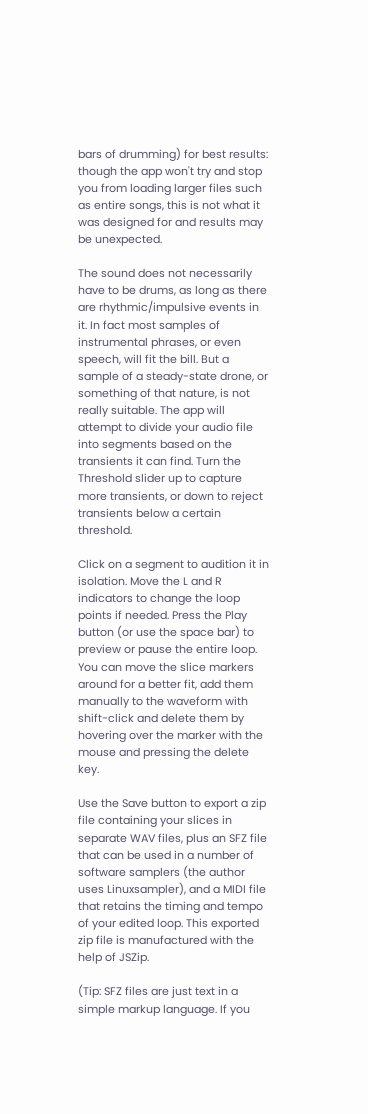bars of drumming) for best results: though the app won't try and stop you from loading larger files such as entire songs, this is not what it was designed for and results may be unexpected.

The sound does not necessarily have to be drums, as long as there are rhythmic/impulsive events in it. In fact most samples of instrumental phrases, or even speech, will fit the bill. But a sample of a steady-state drone, or something of that nature, is not really suitable. The app will attempt to divide your audio file into segments based on the transients it can find. Turn the Threshold slider up to capture more transients, or down to reject transients below a certain threshold.

Click on a segment to audition it in isolation. Move the L and R indicators to change the loop points if needed. Press the Play button (or use the space bar) to preview or pause the entire loop. You can move the slice markers around for a better fit, add them manually to the waveform with shift-click and delete them by hovering over the marker with the mouse and pressing the delete key.

Use the Save button to export a zip file containing your slices in separate WAV files, plus an SFZ file that can be used in a number of software samplers (the author uses Linuxsampler), and a MIDI file that retains the timing and tempo of your edited loop. This exported zip file is manufactured with the help of JSZip.

(Tip: SFZ files are just text in a simple markup language. If you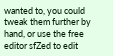wanted to, you could tweak them further by hand, or use the free editor sfZed to edit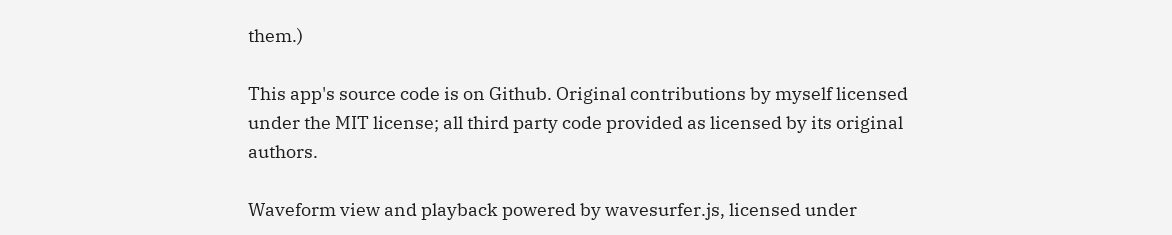them.)

This app's source code is on Github. Original contributions by myself licensed under the MIT license; all third party code provided as licensed by its original authors.

Waveform view and playback powered by wavesurfer.js, licensed under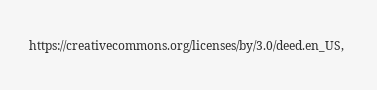https://creativecommons.org/licenses/by/3.0/deed.en_US,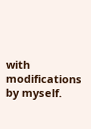with modifications by myself.